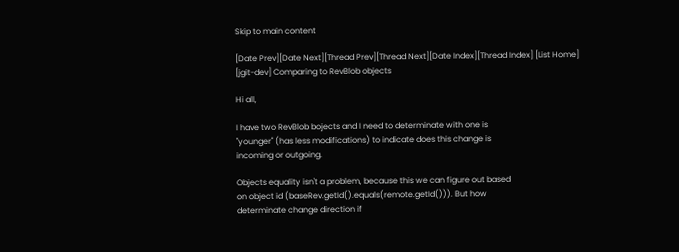Skip to main content

[Date Prev][Date Next][Thread Prev][Thread Next][Date Index][Thread Index] [List Home]
[jgit-dev] Comparing to RevBlob objects

Hi all,

I have two RevBlob bojects and I need to determinate with one is
"younger" (has less modifications) to indicate does this change is
incoming or outgoing.

Objects equality isn't a problem, because this we can figure out based
on object id (baseRev.getId().equals(remote.getId())). But how
determinate change direction if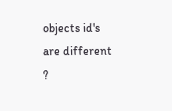objects id's are different ?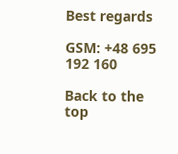Best regards

GSM: +48 695 192 160

Back to the top